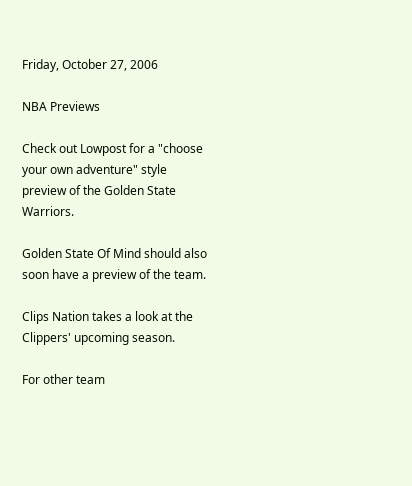Friday, October 27, 2006

NBA Previews

Check out Lowpost for a "choose your own adventure" style preview of the Golden State Warriors.

Golden State Of Mind should also soon have a preview of the team.

Clips Nation takes a look at the Clippers' upcoming season.

For other team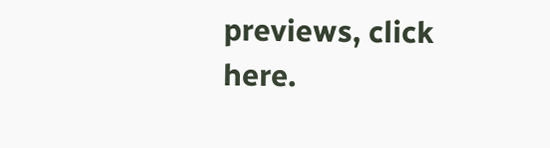previews, click here.